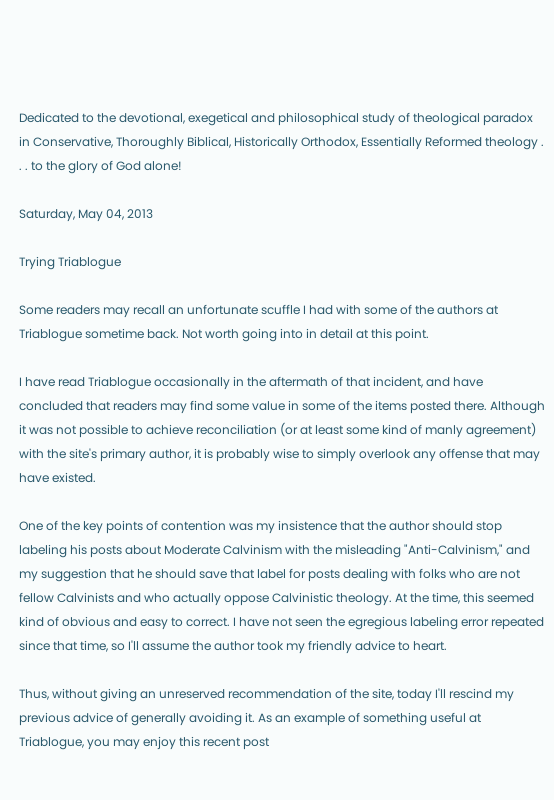Dedicated to the devotional, exegetical and philosophical study of theological paradox in Conservative, Thoroughly Biblical, Historically Orthodox, Essentially Reformed theology . . . to the glory of God alone!

Saturday, May 04, 2013

Trying Triablogue

Some readers may recall an unfortunate scuffle I had with some of the authors at Triablogue sometime back. Not worth going into in detail at this point.

I have read Triablogue occasionally in the aftermath of that incident, and have concluded that readers may find some value in some of the items posted there. Although it was not possible to achieve reconciliation (or at least some kind of manly agreement) with the site's primary author, it is probably wise to simply overlook any offense that may have existed.

One of the key points of contention was my insistence that the author should stop labeling his posts about Moderate Calvinism with the misleading "Anti-Calvinism," and my suggestion that he should save that label for posts dealing with folks who are not fellow Calvinists and who actually oppose Calvinistic theology. At the time, this seemed kind of obvious and easy to correct. I have not seen the egregious labeling error repeated since that time, so I'll assume the author took my friendly advice to heart.

Thus, without giving an unreserved recommendation of the site, today I'll rescind my previous advice of generally avoiding it. As an example of something useful at Triablogue, you may enjoy this recent post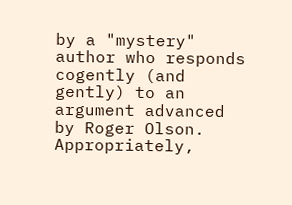by a "mystery" author who responds cogently (and gently) to an argument advanced by Roger Olson. Appropriately,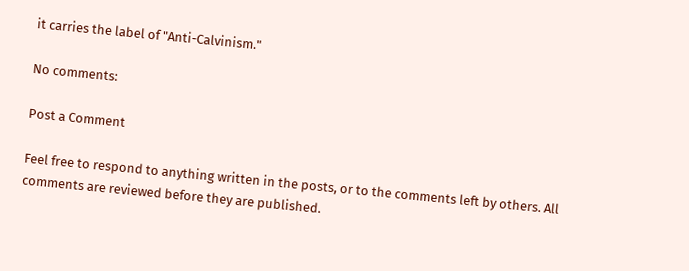it carries the label of "Anti-Calvinism."

No comments:

Post a Comment

Feel free to respond to anything written in the posts, or to the comments left by others. All comments are reviewed before they are published.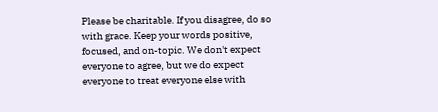Please be charitable. If you disagree, do so with grace. Keep your words positive, focused, and on-topic. We don't expect everyone to agree, but we do expect everyone to treat everyone else with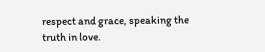respect and grace, speaking the truth in love.